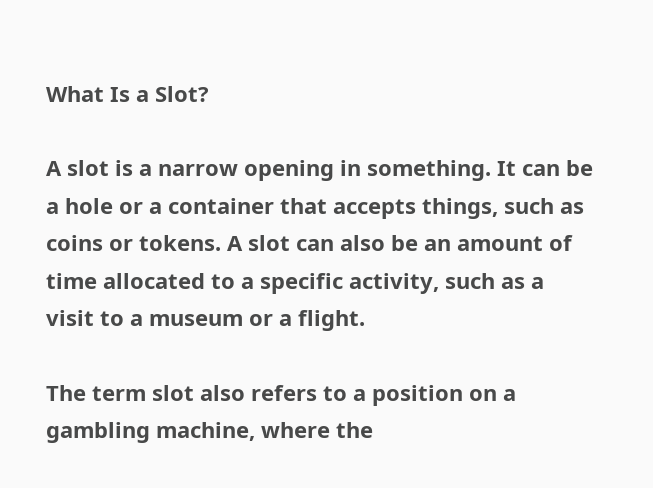What Is a Slot?

A slot is a narrow opening in something. It can be a hole or a container that accepts things, such as coins or tokens. A slot can also be an amount of time allocated to a specific activity, such as a visit to a museum or a flight.

The term slot also refers to a position on a gambling machine, where the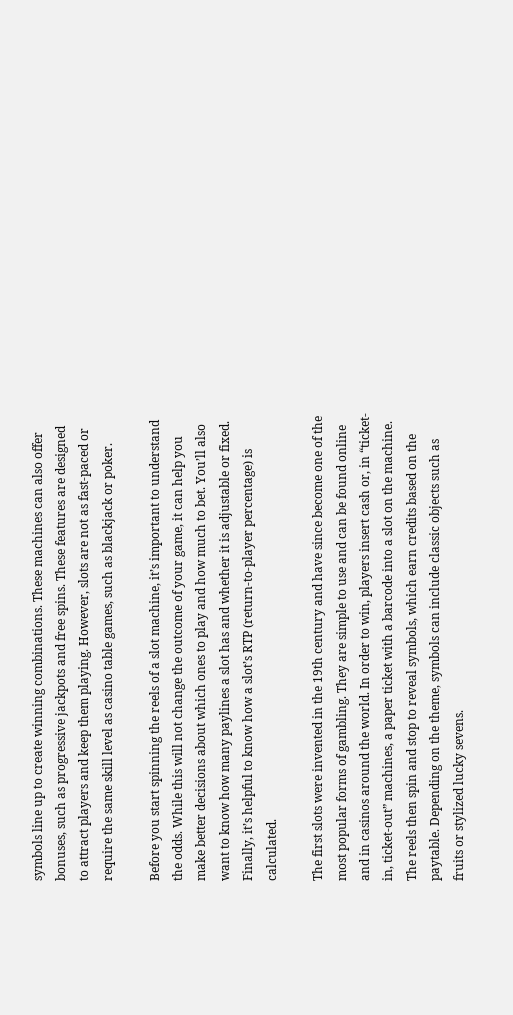symbols line up to create winning combinations. These machines can also offer bonuses, such as progressive jackpots and free spins. These features are designed to attract players and keep them playing. However, slots are not as fast-paced or require the same skill level as casino table games, such as blackjack or poker.

Before you start spinning the reels of a slot machine, it’s important to understand the odds. While this will not change the outcome of your game, it can help you make better decisions about which ones to play and how much to bet. You’ll also want to know how many paylines a slot has and whether it is adjustable or fixed. Finally, it’s helpful to know how a slot’s RTP (return-to-player percentage) is calculated.

The first slots were invented in the 19th century and have since become one of the most popular forms of gambling. They are simple to use and can be found online and in casinos around the world. In order to win, players insert cash or, in “ticket-in, ticket-out” machines, a paper ticket with a barcode into a slot on the machine. The reels then spin and stop to reveal symbols, which earn credits based on the paytable. Depending on the theme, symbols can include classic objects such as fruits or stylized lucky sevens.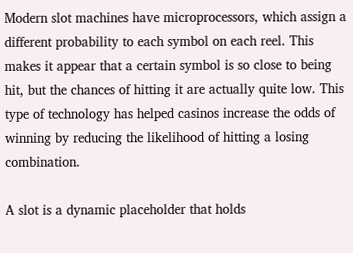Modern slot machines have microprocessors, which assign a different probability to each symbol on each reel. This makes it appear that a certain symbol is so close to being hit, but the chances of hitting it are actually quite low. This type of technology has helped casinos increase the odds of winning by reducing the likelihood of hitting a losing combination.

A slot is a dynamic placeholder that holds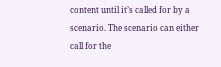content until it’s called for by a scenario. The scenario can either call for the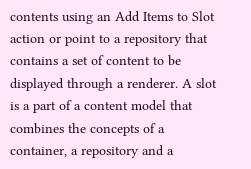contents using an Add Items to Slot action or point to a repository that contains a set of content to be displayed through a renderer. A slot is a part of a content model that combines the concepts of a container, a repository and a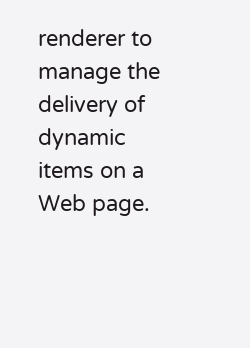renderer to manage the delivery of dynamic items on a Web page.